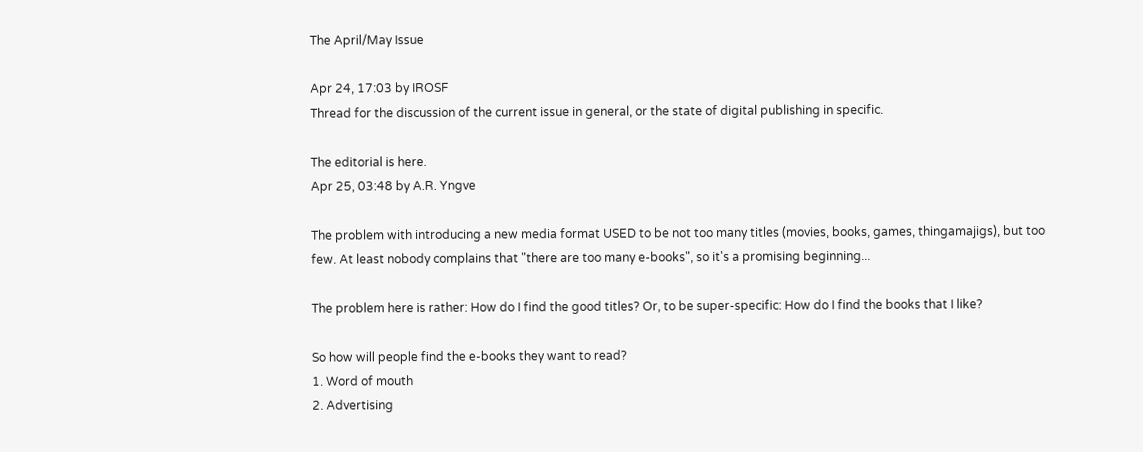The April/May Issue

Apr 24, 17:03 by IROSF
Thread for the discussion of the current issue in general, or the state of digital publishing in specific.

The editorial is here.
Apr 25, 03:48 by A.R. Yngve

The problem with introducing a new media format USED to be not too many titles (movies, books, games, thingamajigs), but too few. At least nobody complains that "there are too many e-books", so it's a promising beginning...

The problem here is rather: How do I find the good titles? Or, to be super-specific: How do I find the books that I like?

So how will people find the e-books they want to read?
1. Word of mouth
2. Advertising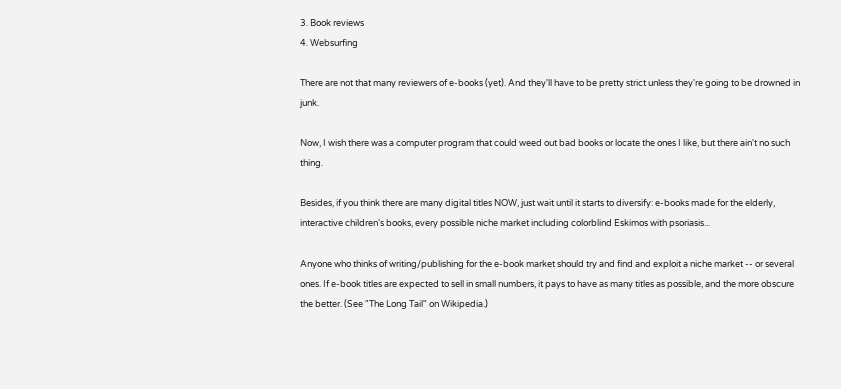3. Book reviews
4. Websurfing

There are not that many reviewers of e-books (yet). And they'll have to be pretty strict unless they're going to be drowned in junk.

Now, I wish there was a computer program that could weed out bad books or locate the ones I like, but there ain't no such thing.

Besides, if you think there are many digital titles NOW, just wait until it starts to diversify: e-books made for the elderly, interactive children's books, every possible niche market including colorblind Eskimos with psoriasis...

Anyone who thinks of writing/publishing for the e-book market should try and find and exploit a niche market -- or several ones. If e-book titles are expected to sell in small numbers, it pays to have as many titles as possible, and the more obscure the better. (See "The Long Tail" on Wikipedia.)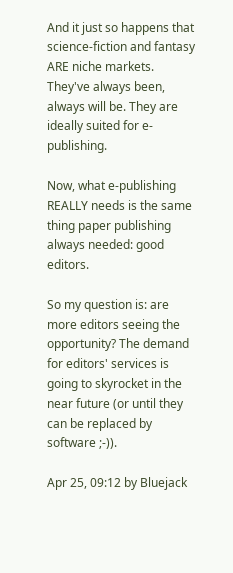And it just so happens that science-fiction and fantasy ARE niche markets. They've always been, always will be. They are ideally suited for e-publishing.

Now, what e-publishing REALLY needs is the same thing paper publishing always needed: good editors.

So my question is: are more editors seeing the opportunity? The demand for editors' services is going to skyrocket in the near future (or until they can be replaced by software ;-)).

Apr 25, 09:12 by Bluejack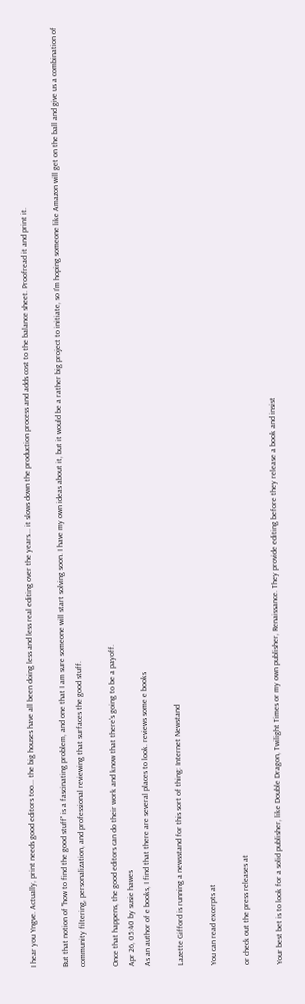I hear you Yngve. Actually, print needs good editors too... the big houses have all been doing less and less real editing over the years... it slows down the production process and adds cost to the balance sheet. Proofread it and print it.

But that notion of "how to find the good stuff" is a fascinating problem, and one that I am sure someone will start solving soon. I have my own ideas about it, but it would be a rather big project to initiate, so I'm hoping someone like Amazon will get on the ball and give us a combination of community filtering, personalization, and professional reviewing that surfaces the good stuff.

Once that happens, the good editors can do their work and know that there's going to be a payoff.
Apr 26, 05:40 by susie hawes
As an author of e books, I find that there are several places to look. reviews some e books

Lazette Gifford is running a newsstand for this sort of thing: Internet Newstand

You can read excerpts at

or check out the press releases at

Your best bet is to look for a solid publisher, like Double Dragon, Twilight Times or my own publisher, Renaissance. They provide editing before they release a book and insist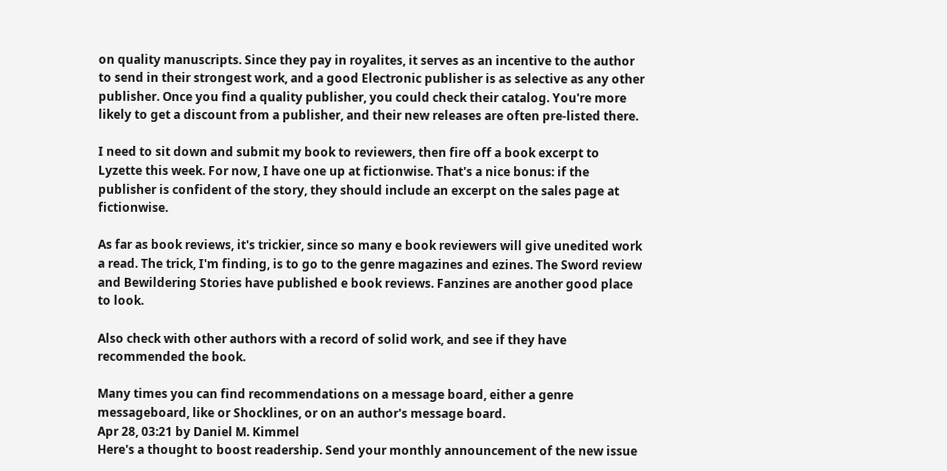on quality manuscripts. Since they pay in royalites, it serves as an incentive to the author to send in their strongest work, and a good Electronic publisher is as selective as any other publisher. Once you find a quality publisher, you could check their catalog. You're more likely to get a discount from a publisher, and their new releases are often pre-listed there.

I need to sit down and submit my book to reviewers, then fire off a book excerpt to Lyzette this week. For now, I have one up at fictionwise. That's a nice bonus: if the publisher is confident of the story, they should include an excerpt on the sales page at fictionwise.

As far as book reviews, it's trickier, since so many e book reviewers will give unedited work a read. The trick, I'm finding, is to go to the genre magazines and ezines. The Sword review and Bewildering Stories have published e book reviews. Fanzines are another good place to look.

Also check with other authors with a record of solid work, and see if they have recommended the book.

Many times you can find recommendations on a message board, either a genre messageboard, like or Shocklines, or on an author's message board.
Apr 28, 03:21 by Daniel M. Kimmel
Here's a thought to boost readership. Send your monthly announcement of the new issue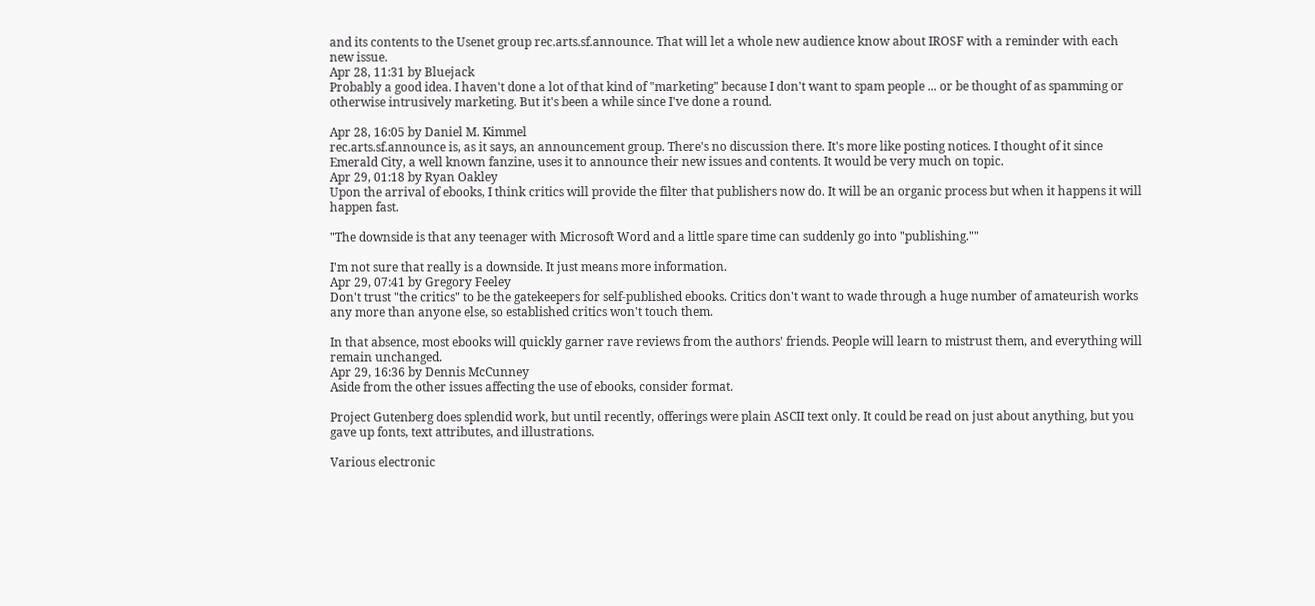and its contents to the Usenet group rec.arts.sf.announce. That will let a whole new audience know about IROSF with a reminder with each new issue.
Apr 28, 11:31 by Bluejack
Probably a good idea. I haven't done a lot of that kind of "marketing" because I don't want to spam people ... or be thought of as spamming or otherwise intrusively marketing. But it's been a while since I've done a round.

Apr 28, 16:05 by Daniel M. Kimmel
rec.arts.sf.announce is, as it says, an announcement group. There's no discussion there. It's more like posting notices. I thought of it since Emerald City, a well known fanzine, uses it to announce their new issues and contents. It would be very much on topic.
Apr 29, 01:18 by Ryan Oakley
Upon the arrival of ebooks, I think critics will provide the filter that publishers now do. It will be an organic process but when it happens it will happen fast.

"The downside is that any teenager with Microsoft Word and a little spare time can suddenly go into "publishing.""

I'm not sure that really is a downside. It just means more information.
Apr 29, 07:41 by Gregory Feeley
Don't trust "the critics" to be the gatekeepers for self-published ebooks. Critics don't want to wade through a huge number of amateurish works any more than anyone else, so established critics won't touch them.

In that absence, most ebooks will quickly garner rave reviews from the authors' friends. People will learn to mistrust them, and everything will remain unchanged.
Apr 29, 16:36 by Dennis McCunney
Aside from the other issues affecting the use of ebooks, consider format.

Project Gutenberg does splendid work, but until recently, offerings were plain ASCII text only. It could be read on just about anything, but you gave up fonts, text attributes, and illustrations.

Various electronic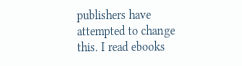publishers have attempted to change this. I read ebooks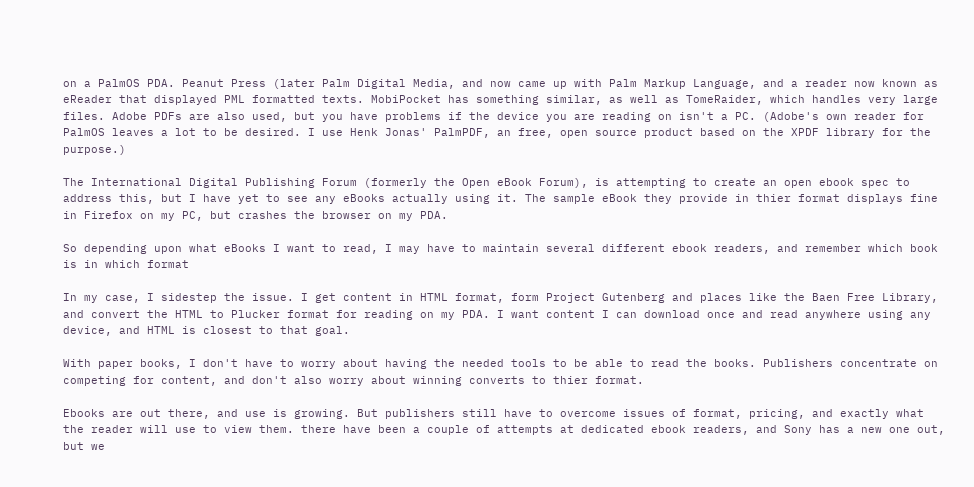on a PalmOS PDA. Peanut Press (later Palm Digital Media, and now came up with Palm Markup Language, and a reader now known as eReader that displayed PML formatted texts. MobiPocket has something similar, as well as TomeRaider, which handles very large files. Adobe PDFs are also used, but you have problems if the device you are reading on isn't a PC. (Adobe's own reader for PalmOS leaves a lot to be desired. I use Henk Jonas' PalmPDF, an free, open source product based on the XPDF library for the purpose.)

The International Digital Publishing Forum (formerly the Open eBook Forum), is attempting to create an open ebook spec to address this, but I have yet to see any eBooks actually using it. The sample eBook they provide in thier format displays fine in Firefox on my PC, but crashes the browser on my PDA.

So depending upon what eBooks I want to read, I may have to maintain several different ebook readers, and remember which book is in which format

In my case, I sidestep the issue. I get content in HTML format, form Project Gutenberg and places like the Baen Free Library, and convert the HTML to Plucker format for reading on my PDA. I want content I can download once and read anywhere using any device, and HTML is closest to that goal.

With paper books, I don't have to worry about having the needed tools to be able to read the books. Publishers concentrate on competing for content, and don't also worry about winning converts to thier format.

Ebooks are out there, and use is growing. But publishers still have to overcome issues of format, pricing, and exactly what the reader will use to view them. there have been a couple of attempts at dedicated ebook readers, and Sony has a new one out, but we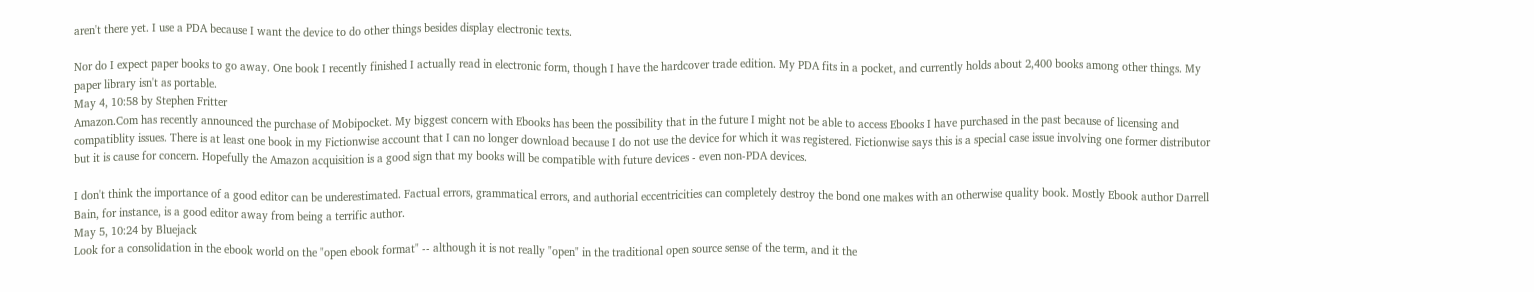aren't there yet. I use a PDA because I want the device to do other things besides display electronic texts.

Nor do I expect paper books to go away. One book I recently finished I actually read in electronic form, though I have the hardcover trade edition. My PDA fits in a pocket, and currently holds about 2,400 books among other things. My paper library isn't as portable.
May 4, 10:58 by Stephen Fritter
Amazon.Com has recently announced the purchase of Mobipocket. My biggest concern with Ebooks has been the possibility that in the future I might not be able to access Ebooks I have purchased in the past because of licensing and compatiblity issues. There is at least one book in my Fictionwise account that I can no longer download because I do not use the device for which it was registered. Fictionwise says this is a special case issue involving one former distributor but it is cause for concern. Hopefully the Amazon acquisition is a good sign that my books will be compatible with future devices - even non-PDA devices.

I don't think the importance of a good editor can be underestimated. Factual errors, grammatical errors, and authorial eccentricities can completely destroy the bond one makes with an otherwise quality book. Mostly Ebook author Darrell Bain, for instance, is a good editor away from being a terrific author.
May 5, 10:24 by Bluejack
Look for a consolidation in the ebook world on the "open ebook format" -- although it is not really "open" in the traditional open source sense of the term, and it the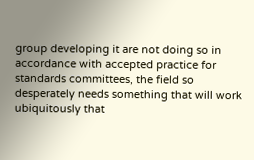group developing it are not doing so in accordance with accepted practice for standards committees, the field so desperately needs something that will work ubiquitously that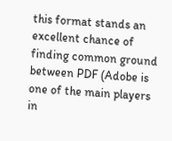this format stands an excellent chance of finding common ground between PDF (Adobe is one of the main players in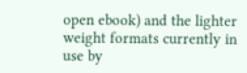open ebook) and the lighter weight formats currently in use by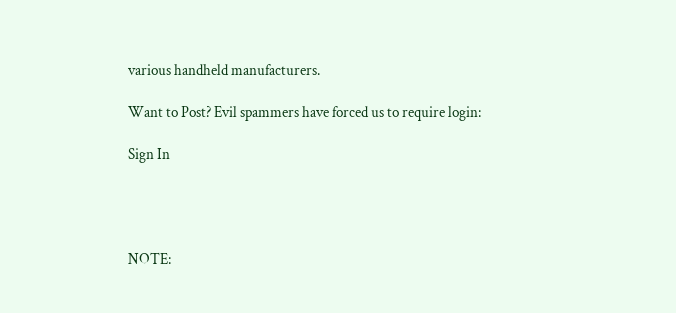various handheld manufacturers.

Want to Post? Evil spammers have forced us to require login:

Sign In




NOTE: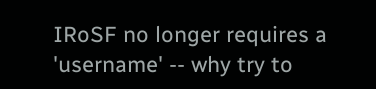IRoSF no longer requires a 'username' -- why try to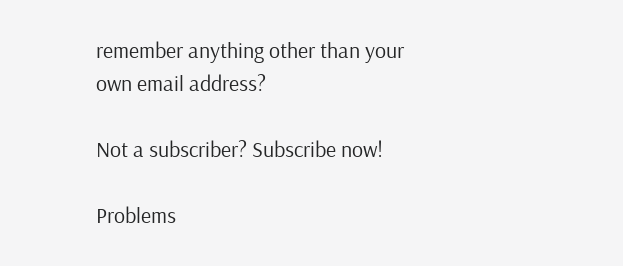remember anything other than your own email address?

Not a subscriber? Subscribe now!

Problems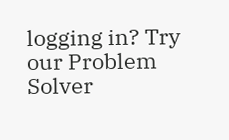logging in? Try our Problem Solver